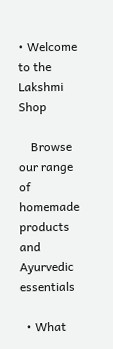• Welcome to the Lakshmi Shop

    Browse our range of homemade products and Ayurvedic essentials

  • What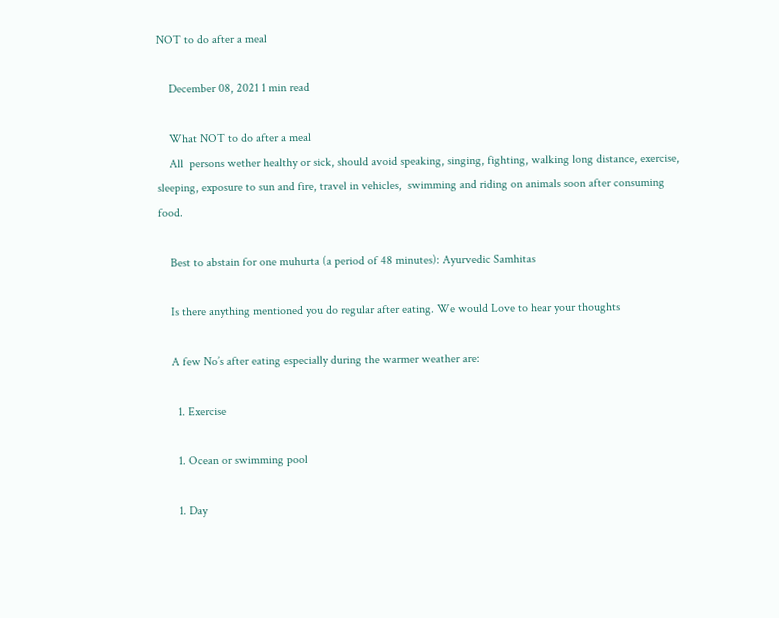NOT to do after a meal

    December 08, 2021 1 min read

    What NOT to do after a meal
    All  persons wether healthy or sick, should avoid speaking, singing, fighting, walking long distance, exercise, sleeping, exposure to sun and fire, travel in vehicles,  swimming and riding on animals soon after consuming food.

    Best to abstain for one muhurta (a period of 48 minutes): Ayurvedic Samhitas

    Is there anything mentioned you do regular after eating. We would Love to hear your thoughts

    A few No’s after eating especially during the warmer weather are:

      1. Exercise

      1. Ocean or swimming pool

      1. Day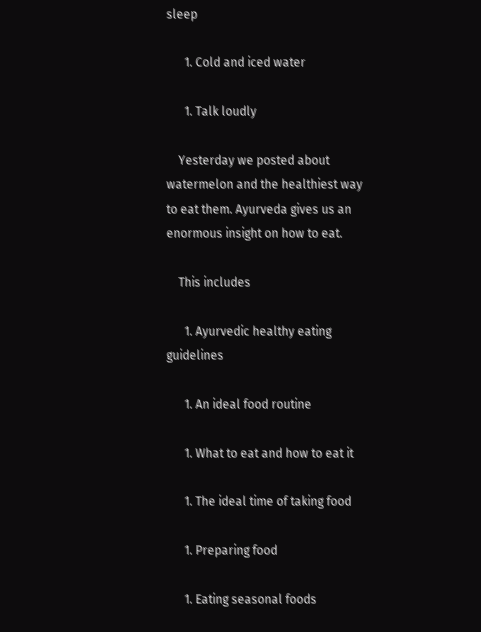sleep

      1. Cold and iced water

      1. Talk loudly

    Yesterday we posted about watermelon and the healthiest way to eat them. Ayurveda gives us an enormous insight on how to eat.

    This includes

      1. Ayurvedic healthy eating guidelines

      1. An ideal food routine

      1. What to eat and how to eat it

      1. The ideal time of taking food

      1. Preparing food

      1. Eating seasonal foods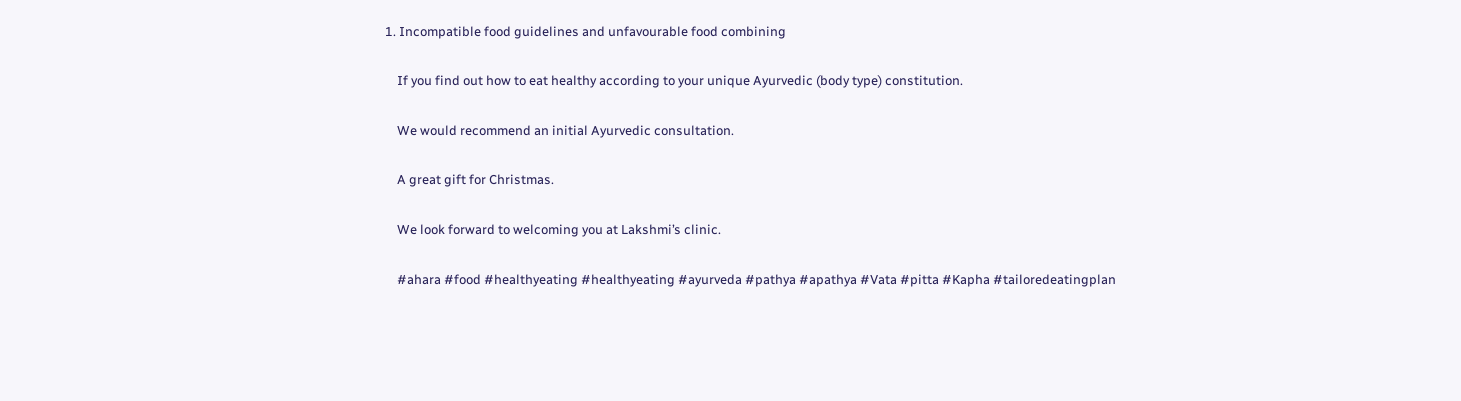1. Incompatible food guidelines and unfavourable food combining

    If you find out how to eat healthy according to your unique Ayurvedic (body type) constitution.

    We would recommend an initial Ayurvedic consultation.

    A great gift for Christmas.

    We look forward to welcoming you at Lakshmi’s clinic.

    #ahara #food #healthyeating #healthyeating #ayurveda #pathya #apathya #Vata #pitta #Kapha #tailoredeatingplan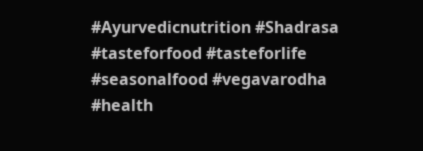#Ayurvedicnutrition #Shadrasa #tasteforfood #tasteforlife #seasonalfood #vegavarodha #health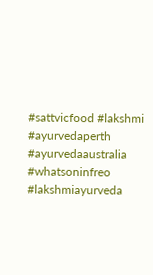#sattvicfood #lakshmi #ayurvedaperth #ayurvedaaustralia #whatsoninfreo #lakshmiayurveda